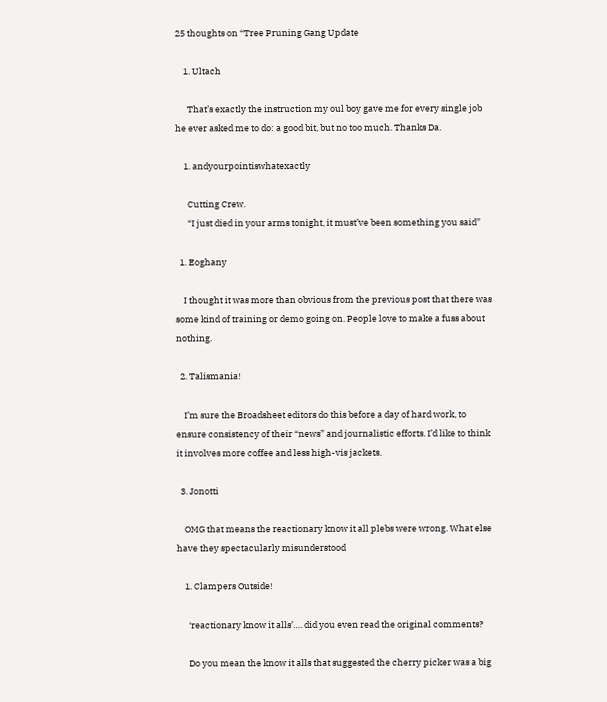25 thoughts on “Tree Pruning Gang Update

    1. Ultach

      That’s exactly the instruction my oul boy gave me for every single job he ever asked me to do: a good bit, but no too much. Thanks Da.

    1. andyourpointiswhatexactly

      Cutting Crew.
      “I just died in your arms tonight, it must’ve been something you said”

  1. Eoghany

    I thought it was more than obvious from the previous post that there was some kind of training or demo going on. People love to make a fuss about nothing.

  2. Talismania!

    I’m sure the Broadsheet editors do this before a day of hard work, to ensure consistency of their “news” and journalistic efforts. I’d like to think it involves more coffee and less high-vis jackets.

  3. Jonotti

    OMG that means the reactionary know it all plebs were wrong. What else have they spectacularly misunderstood

    1. Clampers Outside!

      ‘reactionary know it alls’…. did you even read the original comments?

      Do you mean the know it alls that suggested the cherry picker was a big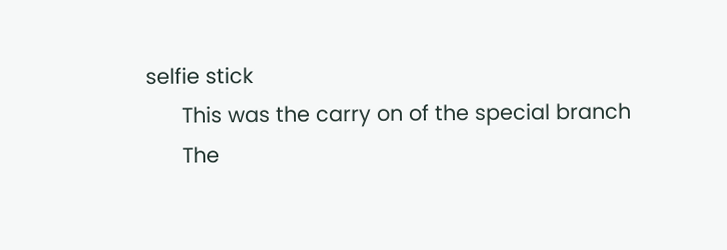selfie stick
      This was the carry on of the special branch
      The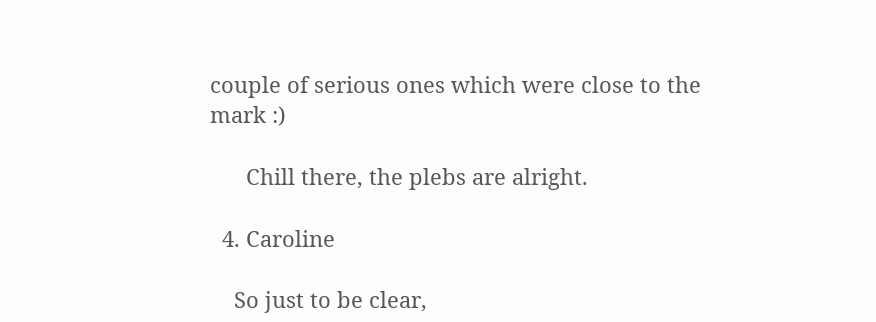couple of serious ones which were close to the mark :)

      Chill there, the plebs are alright.

  4. Caroline

    So just to be clear,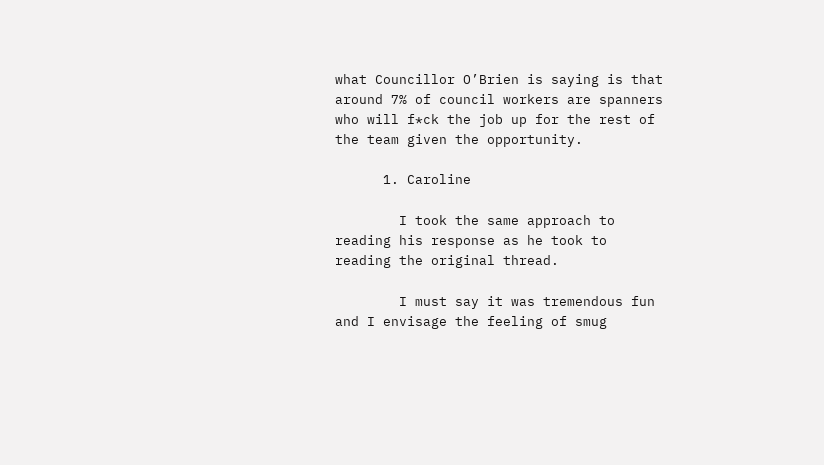what Councillor O’Brien is saying is that around 7% of council workers are spanners who will f*ck the job up for the rest of the team given the opportunity.

      1. Caroline

        I took the same approach to reading his response as he took to reading the original thread.

        I must say it was tremendous fun and I envisage the feeling of smug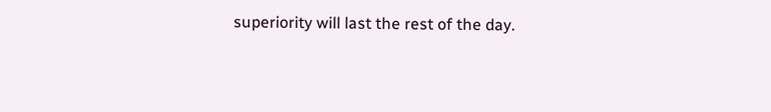superiority will last the rest of the day.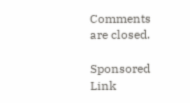Comments are closed.

Sponsored Link